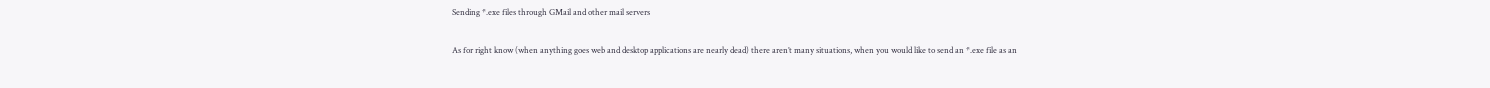Sending *.exe files through GMail and other mail servers

As for right know (when anything goes web and desktop applications are nearly dead) there aren’t many situations, when you would like to send an *.exe file as an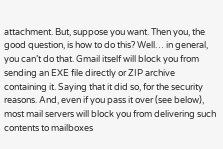attachment. But, suppose you want. Then you, the good question, is how to do this? Well… in general, you can’t do that. Gmail itself will block you from sending an EXE file directly or ZIP archive containing it. Saying that it did so, for the security reasons. And, even if you pass it over (see below), most mail servers will block you from delivering such contents to mailboxes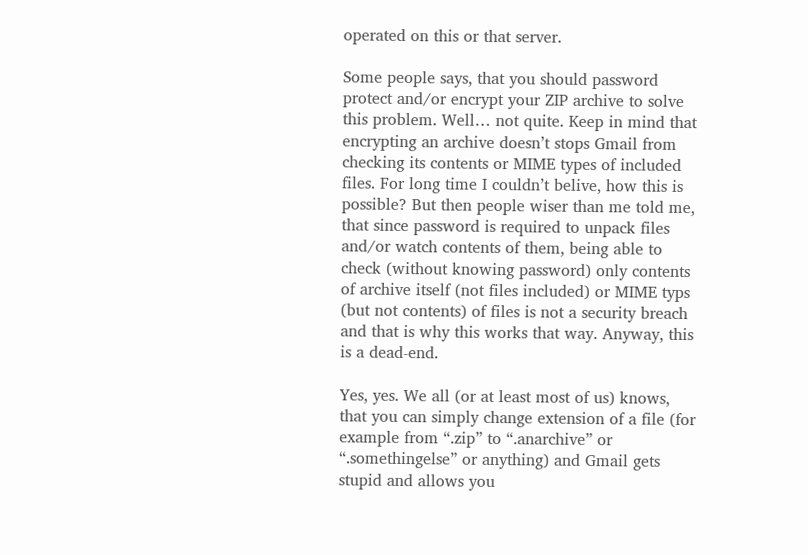operated on this or that server.

Some people says, that you should password protect and/or encrypt your ZIP archive to solve this problem. Well… not quite. Keep in mind that encrypting an archive doesn’t stops Gmail from checking its contents or MIME types of included files. For long time I couldn’t belive, how this is possible? But then people wiser than me told me, that since password is required to unpack files and/or watch contents of them, being able to check (without knowing password) only contents of archive itself (not files included) or MIME typs (but not contents) of files is not a security breach and that is why this works that way. Anyway, this is a dead-end.

Yes, yes. We all (or at least most of us) knows, that you can simply change extension of a file (for example from “.zip” to “.anarchive” or “.somethingelse” or anything) and Gmail gets stupid and allows you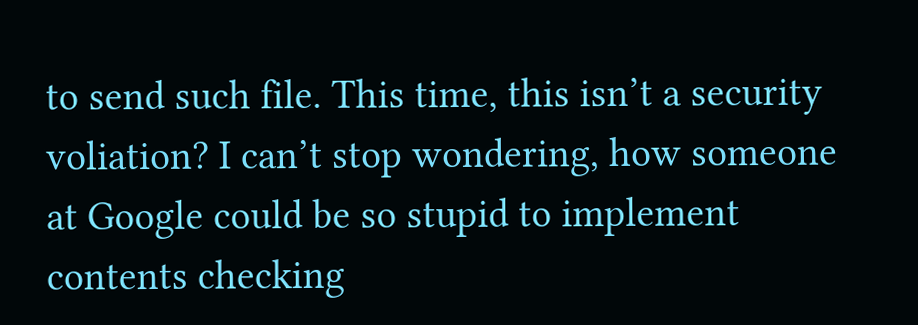to send such file. This time, this isn’t a security voliation? I can’t stop wondering, how someone at Google could be so stupid to implement contents checking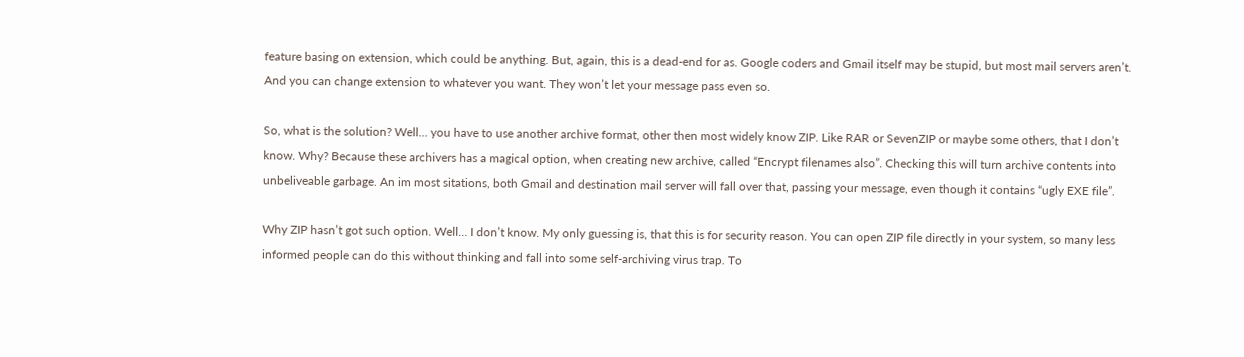feature basing on extension, which could be anything. But, again, this is a dead-end for as. Google coders and Gmail itself may be stupid, but most mail servers aren’t. And you can change extension to whatever you want. They won’t let your message pass even so.

So, what is the solution? Well… you have to use another archive format, other then most widely know ZIP. Like RAR or SevenZIP or maybe some others, that I don’t know. Why? Because these archivers has a magical option, when creating new archive, called “Encrypt filenames also”. Checking this will turn archive contents into unbeliveable garbage. An im most sitations, both Gmail and destination mail server will fall over that, passing your message, even though it contains “ugly EXE file”.

Why ZIP hasn’t got such option. Well… I don’t know. My only guessing is, that this is for security reason. You can open ZIP file directly in your system, so many less informed people can do this without thinking and fall into some self-archiving virus trap. To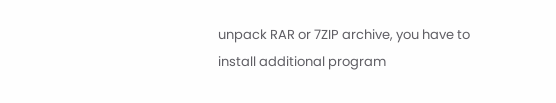unpack RAR or 7ZIP archive, you have to install additional program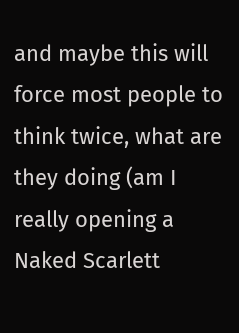and maybe this will force most people to think twice, what are they doing (am I really opening a Naked Scarlett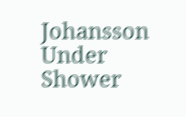Johansson Under Shower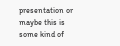presentation or maybe this is some kind of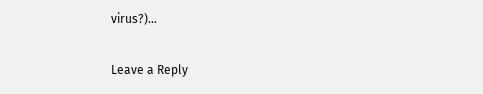virus?)…

Leave a Reply